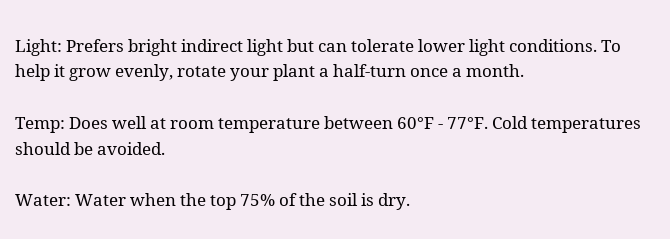Light: Prefers bright indirect light but can tolerate lower light conditions. To help it grow evenly, rotate your plant a half-turn once a month.

Temp: Does well at room temperature between 60°F - 77°F. Cold temperatures should be avoided.

Water: Water when the top 75% of the soil is dry.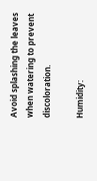Avoid splashing the leaves when watering to prevent discoloration.

Humidity: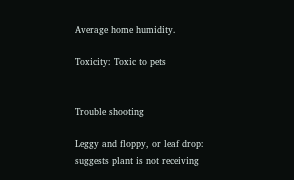Average home humidity.

Toxicity: Toxic to pets


Trouble shooting

Leggy and floppy, or leaf drop: suggests plant is not receiving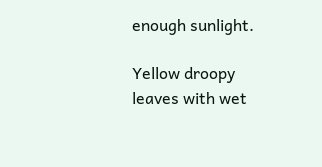enough sunlight.

Yellow droopy leaves with wet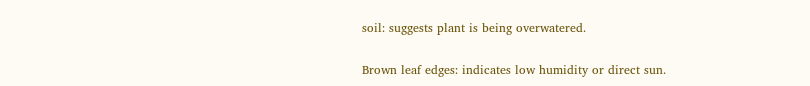soil: suggests plant is being overwatered.

Brown leaf edges: indicates low humidity or direct sun.